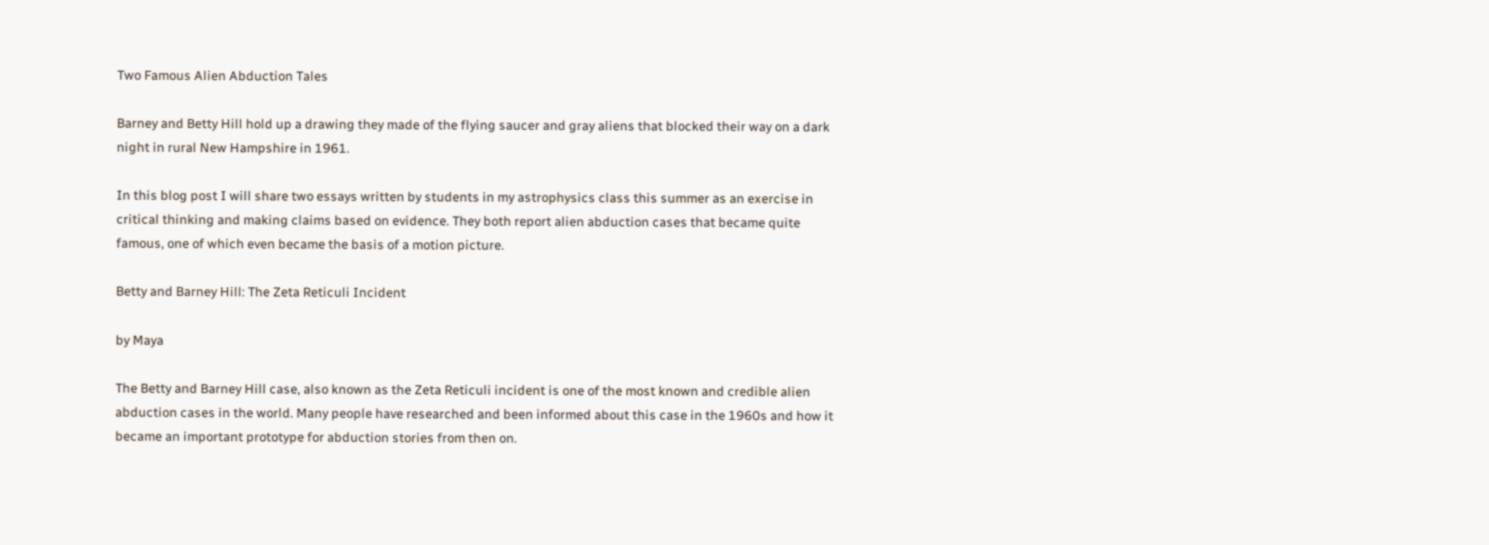Two Famous Alien Abduction Tales

Barney and Betty Hill hold up a drawing they made of the flying saucer and gray aliens that blocked their way on a dark night in rural New Hampshire in 1961.

In this blog post I will share two essays written by students in my astrophysics class this summer as an exercise in critical thinking and making claims based on evidence. They both report alien abduction cases that became quite famous, one of which even became the basis of a motion picture.

Betty and Barney Hill: The Zeta Reticuli Incident

by Maya

The Betty and Barney Hill case, also known as the Zeta Reticuli incident is one of the most known and credible alien abduction cases in the world. Many people have researched and been informed about this case in the 1960s and how it became an important prototype for abduction stories from then on.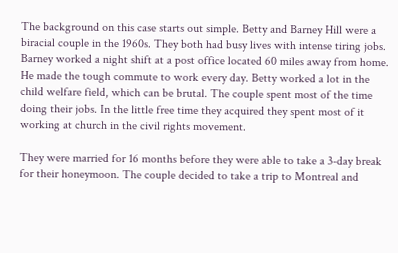The background on this case starts out simple. Betty and Barney Hill were a biracial couple in the 1960s. They both had busy lives with intense tiring jobs. Barney worked a night shift at a post office located 60 miles away from home. He made the tough commute to work every day. Betty worked a lot in the child welfare field, which can be brutal. The couple spent most of the time doing their jobs. In the little free time they acquired they spent most of it working at church in the civil rights movement.

They were married for 16 months before they were able to take a 3-day break for their honeymoon. The couple decided to take a trip to Montreal and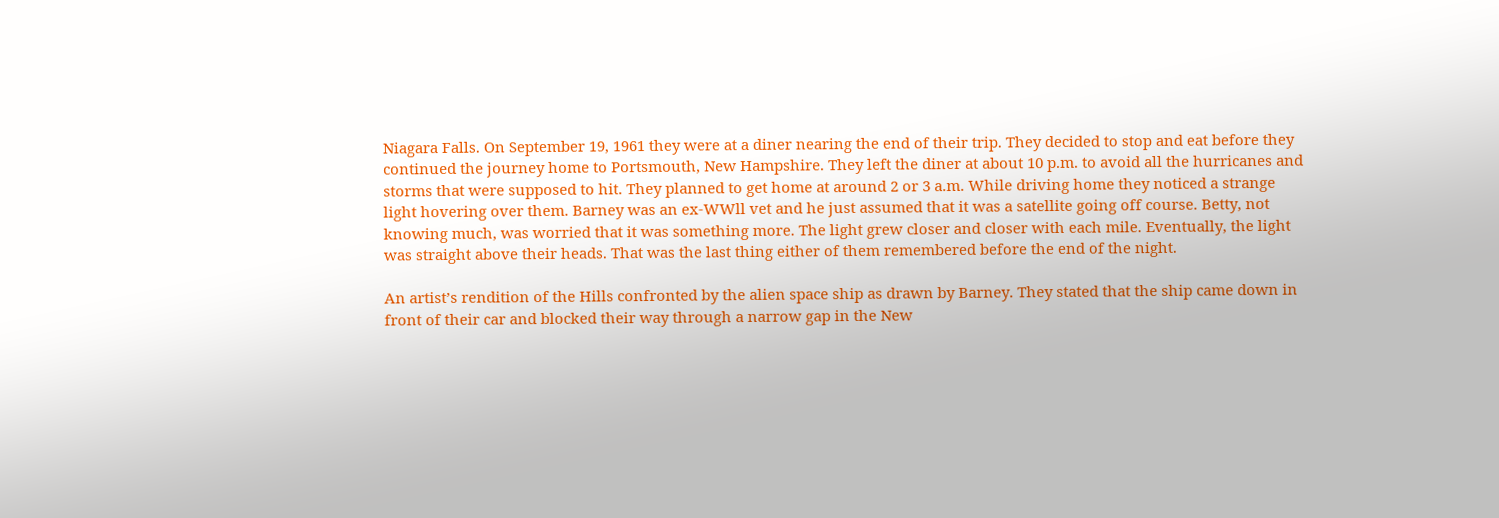Niagara Falls. On September 19, 1961 they were at a diner nearing the end of their trip. They decided to stop and eat before they continued the journey home to Portsmouth, New Hampshire. They left the diner at about 10 p.m. to avoid all the hurricanes and storms that were supposed to hit. They planned to get home at around 2 or 3 a.m. While driving home they noticed a strange light hovering over them. Barney was an ex-WWll vet and he just assumed that it was a satellite going off course. Betty, not knowing much, was worried that it was something more. The light grew closer and closer with each mile. Eventually, the light was straight above their heads. That was the last thing either of them remembered before the end of the night.

An artist’s rendition of the Hills confronted by the alien space ship as drawn by Barney. They stated that the ship came down in front of their car and blocked their way through a narrow gap in the New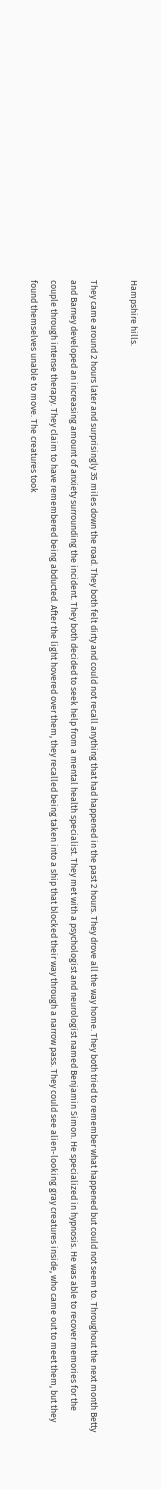Hampshire hills.

They came around 2 hours later and surprisingly 35 miles down the road. They both felt dirty and could not recall anything that had happened in the past 2 hours. They drove all the way home. They both tried to remember what happened but could not seem to. Throughout the next month Betty and Barney developed an increasing amount of anxiety surrounding the incident. They both decided to seek help from a mental health specialist. They met with a psychologist and neurologist named Benjamin Simon. He specialized in hypnosis. He was able to recover memories for the couple through intense therapy. They claim to have remembered being abducted. After the light hovered over them, they recalled being taken into a ship that blocked their way through a narrow pass. They could see alien-looking gray creatures inside, who came out to meet them, but they found themselves unable to move. The creatures took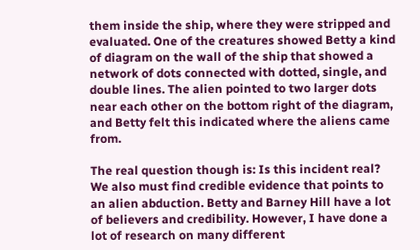them inside the ship, where they were stripped and evaluated. One of the creatures showed Betty a kind of diagram on the wall of the ship that showed a network of dots connected with dotted, single, and double lines. The alien pointed to two larger dots near each other on the bottom right of the diagram, and Betty felt this indicated where the aliens came from.

The real question though is: Is this incident real? We also must find credible evidence that points to an alien abduction. Betty and Barney Hill have a lot of believers and credibility. However, I have done a lot of research on many different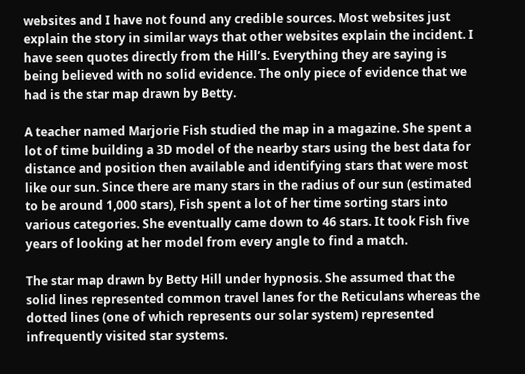websites and I have not found any credible sources. Most websites just explain the story in similar ways that other websites explain the incident. I have seen quotes directly from the Hill’s. Everything they are saying is being believed with no solid evidence. The only piece of evidence that we had is the star map drawn by Betty.

A teacher named Marjorie Fish studied the map in a magazine. She spent a lot of time building a 3D model of the nearby stars using the best data for distance and position then available and identifying stars that were most like our sun. Since there are many stars in the radius of our sun (estimated to be around 1,000 stars), Fish spent a lot of her time sorting stars into various categories. She eventually came down to 46 stars. It took Fish five years of looking at her model from every angle to find a match.

The star map drawn by Betty Hill under hypnosis. She assumed that the solid lines represented common travel lanes for the Reticulans whereas the dotted lines (one of which represents our solar system) represented infrequently visited star systems.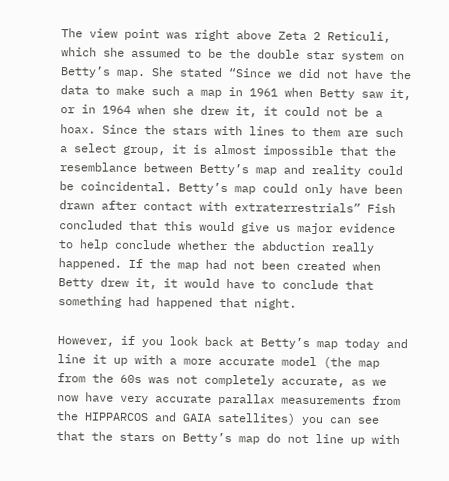The view point was right above Zeta 2 Reticuli, which she assumed to be the double star system on Betty’s map. She stated “Since we did not have the data to make such a map in 1961 when Betty saw it, or in 1964 when she drew it, it could not be a hoax. Since the stars with lines to them are such a select group, it is almost impossible that the resemblance between Betty’s map and reality could be coincidental. Betty’s map could only have been drawn after contact with extraterrestrials” Fish concluded that this would give us major evidence to help conclude whether the abduction really happened. If the map had not been created when Betty drew it, it would have to conclude that something had happened that night.

However, if you look back at Betty’s map today and line it up with a more accurate model (the map from the 60s was not completely accurate, as we now have very accurate parallax measurements from the HIPPARCOS and GAIA satellites) you can see that the stars on Betty’s map do not line up with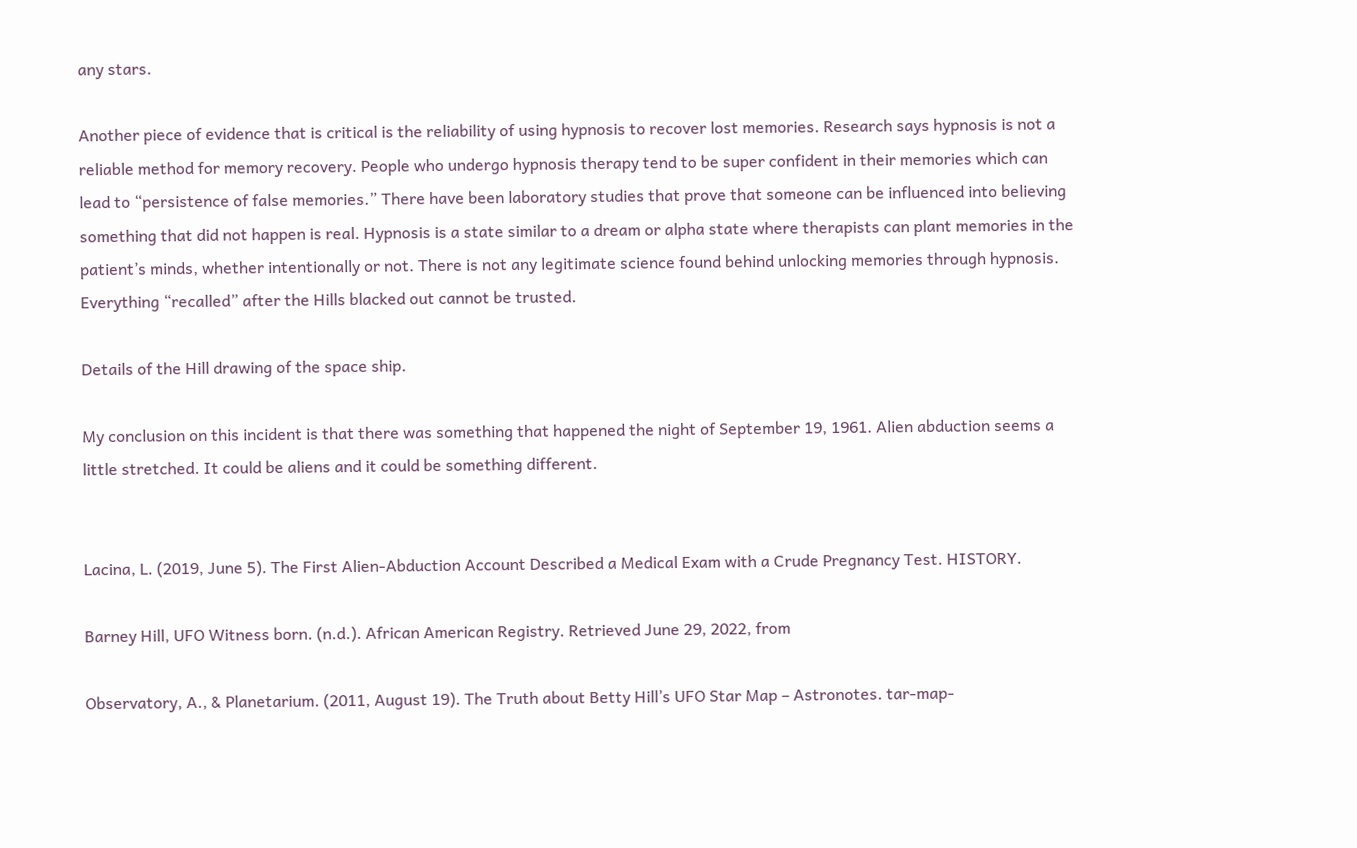any stars.

Another piece of evidence that is critical is the reliability of using hypnosis to recover lost memories. Research says hypnosis is not a reliable method for memory recovery. People who undergo hypnosis therapy tend to be super confident in their memories which can lead to “persistence of false memories.” There have been laboratory studies that prove that someone can be influenced into believing something that did not happen is real. Hypnosis is a state similar to a dream or alpha state where therapists can plant memories in the patient’s minds, whether intentionally or not. There is not any legitimate science found behind unlocking memories through hypnosis. Everything “recalled” after the Hills blacked out cannot be trusted.

Details of the Hill drawing of the space ship.

My conclusion on this incident is that there was something that happened the night of September 19, 1961. Alien abduction seems a little stretched. It could be aliens and it could be something different.


Lacina, L. (2019, June 5). The First Alien-Abduction Account Described a Medical Exam with a Crude Pregnancy Test. HISTORY.

Barney Hill, UFO Witness born. (n.d.). African American Registry. Retrieved June 29, 2022, from

Observatory, A., & Planetarium. (2011, August 19). The Truth about Betty Hill’s UFO Star Map – Astronotes. tar-map-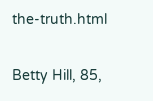the-truth.html

Betty Hill, 85,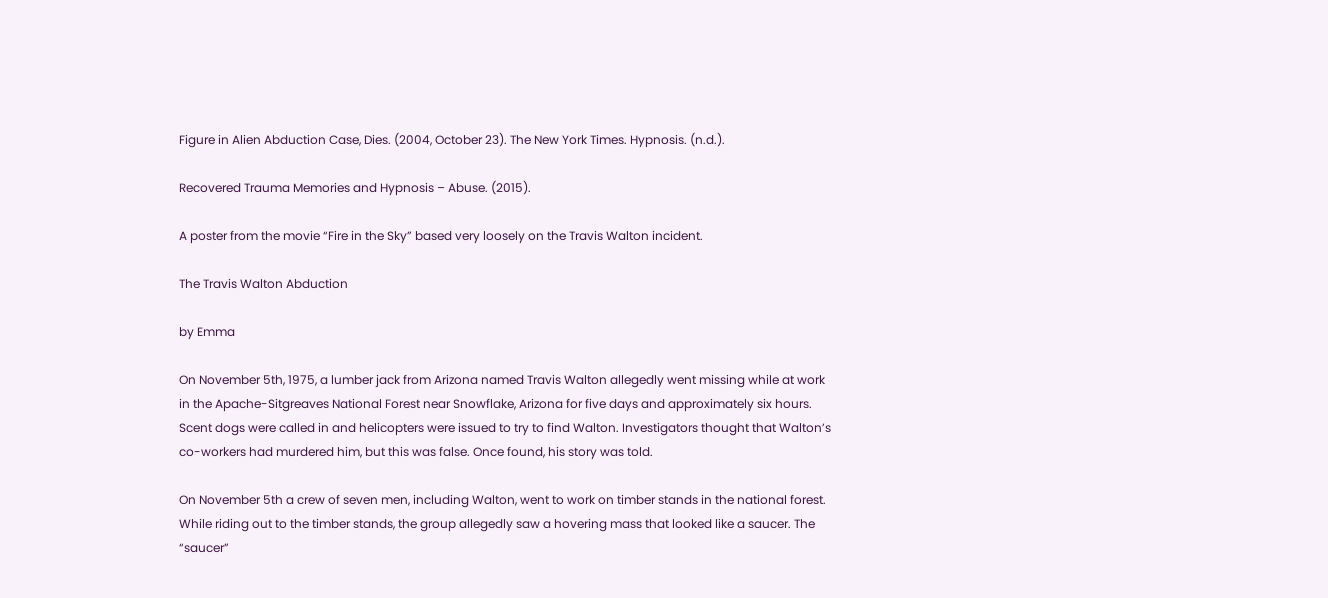Figure in Alien Abduction Case, Dies. (2004, October 23). The New York Times. Hypnosis. (n.d.).

Recovered Trauma Memories and Hypnosis – Abuse. (2015).

A poster from the movie “Fire in the Sky” based very loosely on the Travis Walton incident.

The Travis Walton Abduction

by Emma

On November 5th, 1975, a lumber jack from Arizona named Travis Walton allegedly went missing while at work in the Apache-Sitgreaves National Forest near Snowflake, Arizona for five days and approximately six hours. Scent dogs were called in and helicopters were issued to try to find Walton. Investigators thought that Walton’s co-workers had murdered him, but this was false. Once found, his story was told.

On November 5th a crew of seven men, including Walton, went to work on timber stands in the national forest. While riding out to the timber stands, the group allegedly saw a hovering mass that looked like a saucer. The “saucer”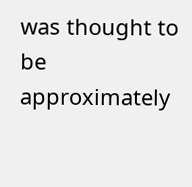was thought to be approximately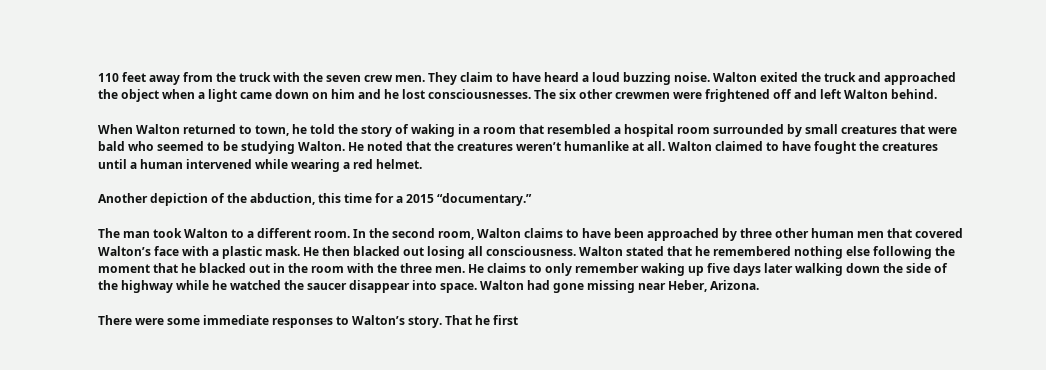110 feet away from the truck with the seven crew men. They claim to have heard a loud buzzing noise. Walton exited the truck and approached the object when a light came down on him and he lost consciousnesses. The six other crewmen were frightened off and left Walton behind.

When Walton returned to town, he told the story of waking in a room that resembled a hospital room surrounded by small creatures that were bald who seemed to be studying Walton. He noted that the creatures weren’t humanlike at all. Walton claimed to have fought the creatures until a human intervened while wearing a red helmet.

Another depiction of the abduction, this time for a 2015 “documentary.”

The man took Walton to a different room. In the second room, Walton claims to have been approached by three other human men that covered Walton’s face with a plastic mask. He then blacked out losing all consciousness. Walton stated that he remembered nothing else following the moment that he blacked out in the room with the three men. He claims to only remember waking up five days later walking down the side of the highway while he watched the saucer disappear into space. Walton had gone missing near Heber, Arizona.

There were some immediate responses to Walton’s story. That he first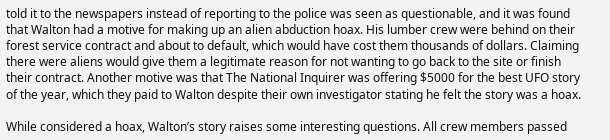told it to the newspapers instead of reporting to the police was seen as questionable, and it was found that Walton had a motive for making up an alien abduction hoax. His lumber crew were behind on their forest service contract and about to default, which would have cost them thousands of dollars. Claiming there were aliens would give them a legitimate reason for not wanting to go back to the site or finish their contract. Another motive was that The National Inquirer was offering $5000 for the best UFO story of the year, which they paid to Walton despite their own investigator stating he felt the story was a hoax.

While considered a hoax, Walton’s story raises some interesting questions. All crew members passed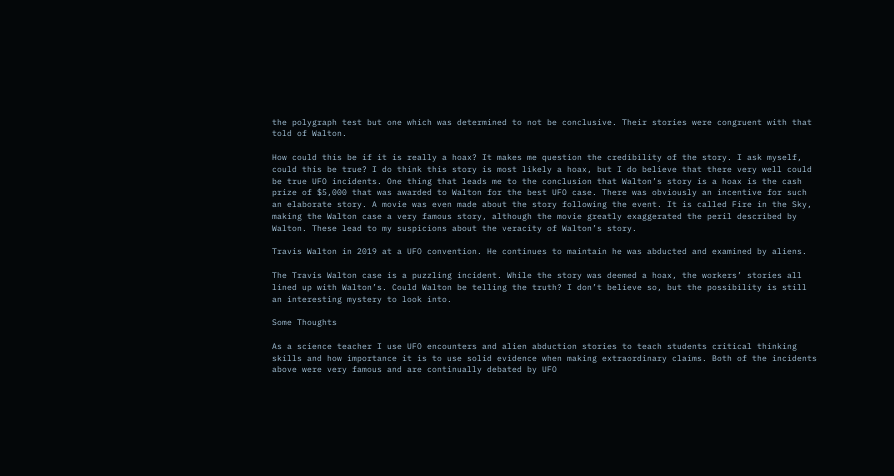the polygraph test but one which was determined to not be conclusive. Their stories were congruent with that told of Walton.

How could this be if it is really a hoax? It makes me question the credibility of the story. I ask myself, could this be true? I do think this story is most likely a hoax, but I do believe that there very well could be true UFO incidents. One thing that leads me to the conclusion that Walton’s story is a hoax is the cash prize of $5,000 that was awarded to Walton for the best UFO case. There was obviously an incentive for such an elaborate story. A movie was even made about the story following the event. It is called Fire in the Sky, making the Walton case a very famous story, although the movie greatly exaggerated the peril described by Walton. These lead to my suspicions about the veracity of Walton’s story.

Travis Walton in 2019 at a UFO convention. He continues to maintain he was abducted and examined by aliens.

The Travis Walton case is a puzzling incident. While the story was deemed a hoax, the workers’ stories all lined up with Walton’s. Could Walton be telling the truth? I don’t believe so, but the possibility is still an interesting mystery to look into.

Some Thoughts

As a science teacher I use UFO encounters and alien abduction stories to teach students critical thinking skills and how importance it is to use solid evidence when making extraordinary claims. Both of the incidents above were very famous and are continually debated by UFO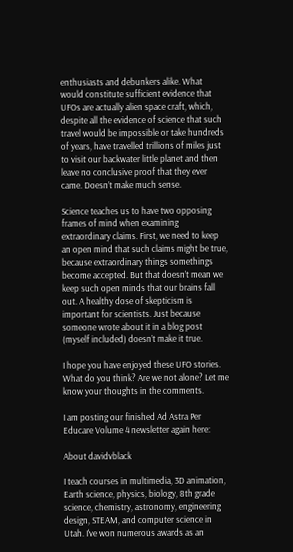enthusiasts and debunkers alike. What would constitute sufficient evidence that UFOs are actually alien space craft, which, despite all the evidence of science that such travel would be impossible or take hundreds of years, have travelled trillions of miles just to visit our backwater little planet and then leave no conclusive proof that they ever came. Doesn’t make much sense.

Science teaches us to have two opposing frames of mind when examining extraordinary claims. First, we need to keep an open mind that such claims might be true, because extraordinary things somethings become accepted. But that doesn’t mean we keep such open minds that our brains fall out. A healthy dose of skepticism is important for scientists. Just because someone wrote about it in a blog post (myself included) doesn’t make it true.

I hope you have enjoyed these UFO stories. What do you think? Are we not alone? Let me know your thoughts in the comments.

I am posting our finished Ad Astra Per Educare Volume 4 newsletter again here:

About davidvblack

I teach courses in multimedia, 3D animation, Earth science, physics, biology, 8th grade science, chemistry, astronomy, engineering design, STEAM, and computer science in Utah. I've won numerous awards as an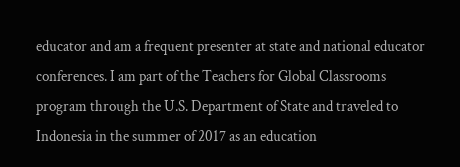educator and am a frequent presenter at state and national educator conferences. I am part of the Teachers for Global Classrooms program through the U.S. Department of State and traveled to Indonesia in the summer of 2017 as an education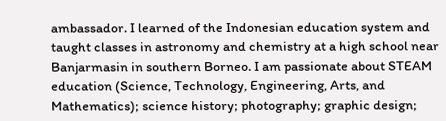ambassador. I learned of the Indonesian education system and taught classes in astronomy and chemistry at a high school near Banjarmasin in southern Borneo. I am passionate about STEAM education (Science, Technology, Engineering, Arts, and Mathematics); science history; photography; graphic design;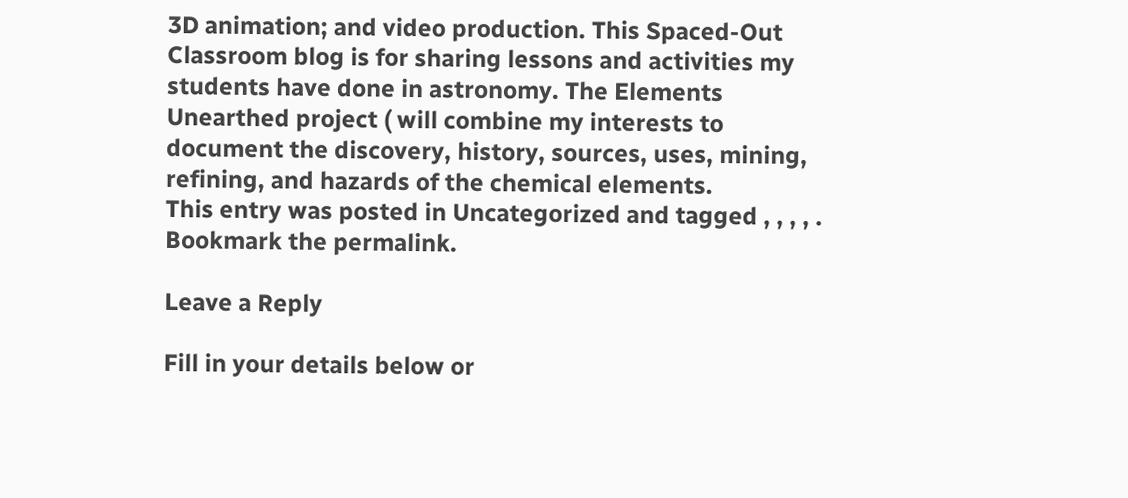3D animation; and video production. This Spaced-Out Classroom blog is for sharing lessons and activities my students have done in astronomy. The Elements Unearthed project ( will combine my interests to document the discovery, history, sources, uses, mining, refining, and hazards of the chemical elements.
This entry was posted in Uncategorized and tagged , , , , . Bookmark the permalink.

Leave a Reply

Fill in your details below or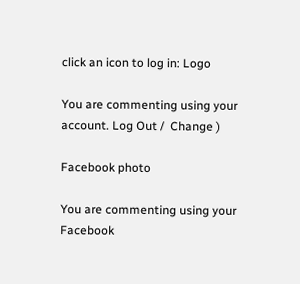click an icon to log in: Logo

You are commenting using your account. Log Out /  Change )

Facebook photo

You are commenting using your Facebook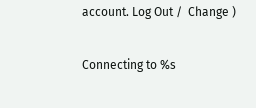account. Log Out /  Change )

Connecting to %s